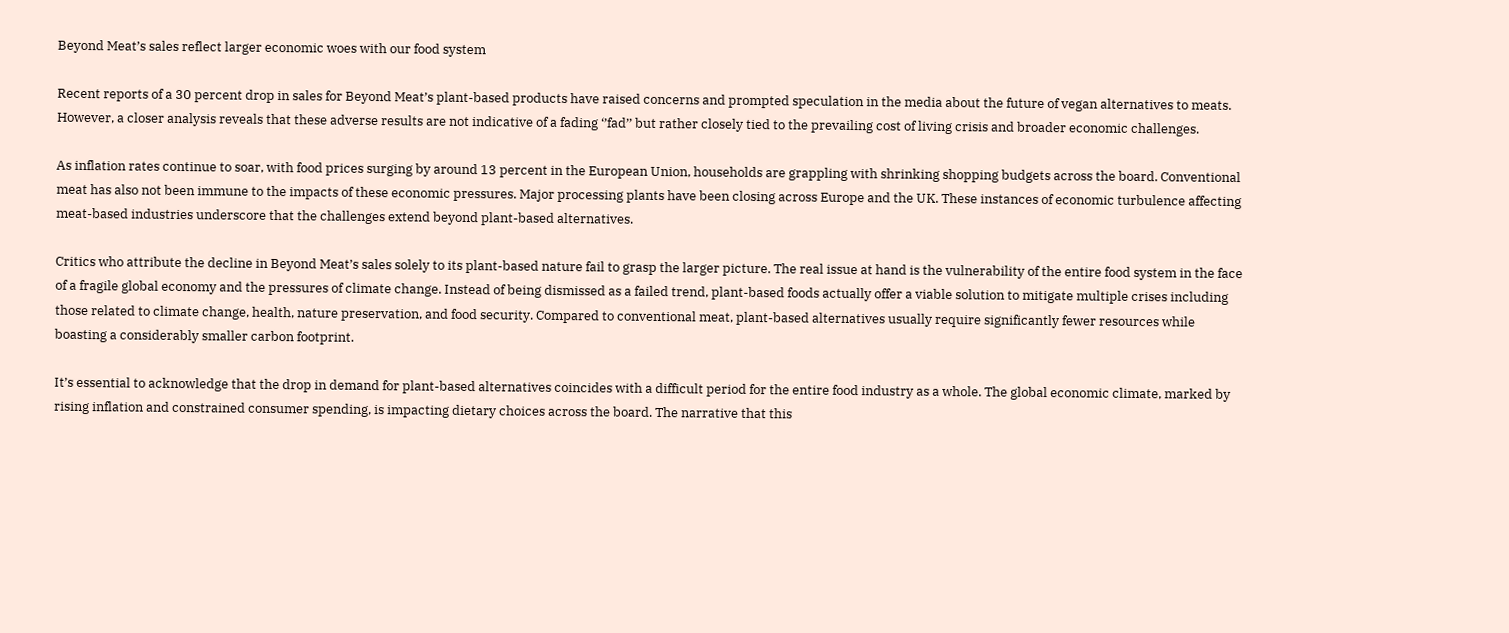Beyond Meat’s sales reflect larger economic woes with our food system

Recent reports of a 30 percent drop in sales for Beyond Meat’s plant-based products have raised concerns and prompted speculation in the media about the future of vegan alternatives to meats. However, a closer analysis reveals that these adverse results are not indicative of a fading ‘’fad’’ but rather closely tied to the prevailing cost of living crisis and broader economic challenges.

As inflation rates continue to soar, with food prices surging by around 13 percent in the European Union, households are grappling with shrinking shopping budgets across the board. Conventional meat has also not been immune to the impacts of these economic pressures. Major processing plants have been closing across Europe and the UK. These instances of economic turbulence affecting meat-based industries underscore that the challenges extend beyond plant-based alternatives.

Critics who attribute the decline in Beyond Meat’s sales solely to its plant-based nature fail to grasp the larger picture. The real issue at hand is the vulnerability of the entire food system in the face of a fragile global economy and the pressures of climate change. Instead of being dismissed as a failed trend, plant-based foods actually offer a viable solution to mitigate multiple crises including those related to climate change, health, nature preservation, and food security. Compared to conventional meat, plant-based alternatives usually require significantly fewer resources while boasting a considerably smaller carbon footprint.

It’s essential to acknowledge that the drop in demand for plant-based alternatives coincides with a difficult period for the entire food industry as a whole. The global economic climate, marked by rising inflation and constrained consumer spending, is impacting dietary choices across the board. The narrative that this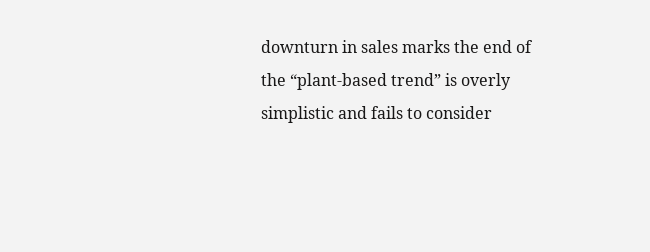downturn in sales marks the end of the “plant-based trend” is overly simplistic and fails to consider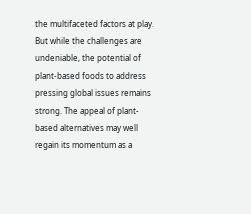the multifaceted factors at play. But while the challenges are undeniable, the potential of plant-based foods to address pressing global issues remains strong. The appeal of plant-based alternatives may well regain its momentum as a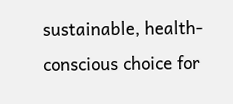sustainable, health-conscious choice for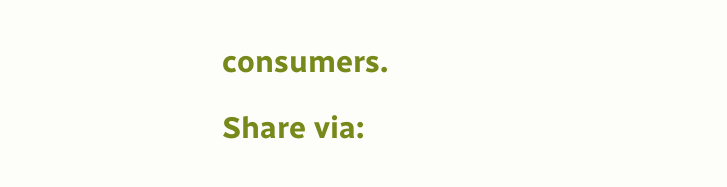consumers.

Share via: